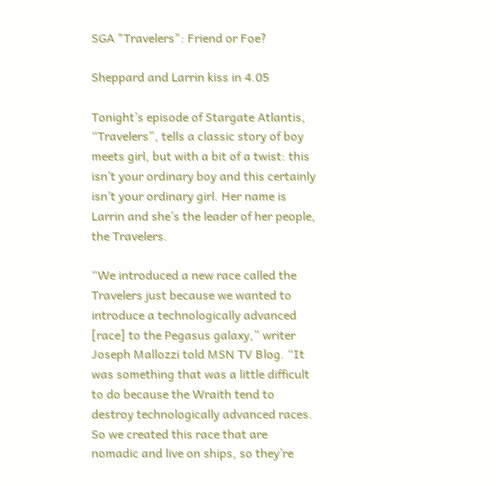SGA "Travelers": Friend or Foe?

Sheppard and Larrin kiss in 4.05

Tonight’s episode of Stargate Atlantis, “Travelers”, tells a classic story of boy meets girl, but with a bit of a twist: this isn’t your ordinary boy and this certainly isn’t your ordinary girl. Her name is Larrin and she’s the leader of her people, the Travelers.

“We introduced a new race called the Travelers just because we wanted to introduce a technologically advanced [race] to the Pegasus galaxy,” writer Joseph Mallozzi told MSN TV Blog. “It was something that was a little difficult to do because the Wraith tend to destroy technologically advanced races. So we created this race that are nomadic and live on ships, so they’re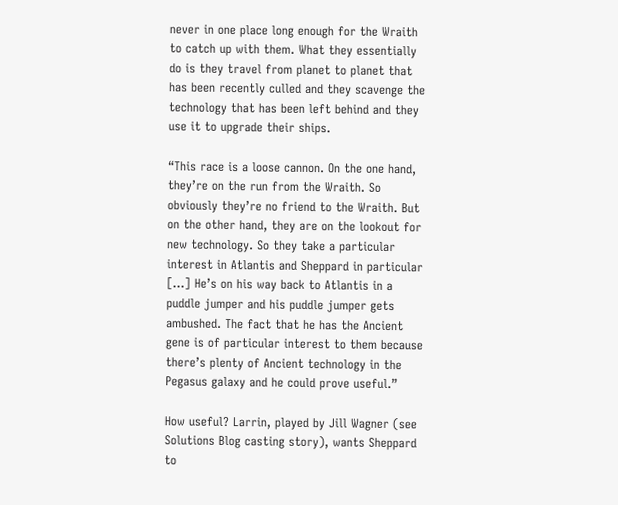never in one place long enough for the Wraith to catch up with them. What they essentially do is they travel from planet to planet that has been recently culled and they scavenge the technology that has been left behind and they use it to upgrade their ships.

“This race is a loose cannon. On the one hand, they’re on the run from the Wraith. So obviously they’re no friend to the Wraith. But on the other hand, they are on the lookout for new technology. So they take a particular interest in Atlantis and Sheppard in particular […] He’s on his way back to Atlantis in a puddle jumper and his puddle jumper gets ambushed. The fact that he has the Ancient gene is of particular interest to them because there’s plenty of Ancient technology in the Pegasus galaxy and he could prove useful.”

How useful? Larrin, played by Jill Wagner (see Solutions Blog casting story), wants Sheppard to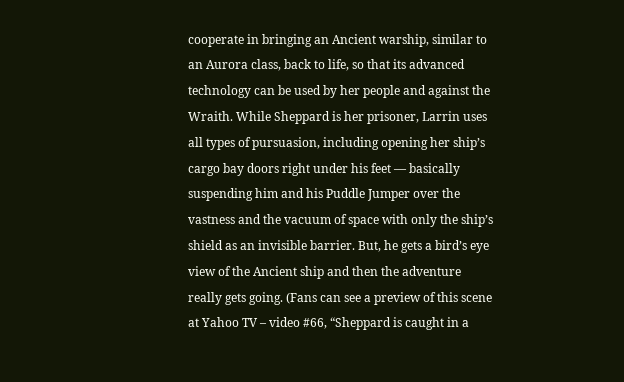cooperate in bringing an Ancient warship, similar to an Aurora class, back to life, so that its advanced technology can be used by her people and against the Wraith. While Sheppard is her prisoner, Larrin uses all types of pursuasion, including opening her ship’s cargo bay doors right under his feet — basically suspending him and his Puddle Jumper over the vastness and the vacuum of space with only the ship’s shield as an invisible barrier. But, he gets a bird’s eye view of the Ancient ship and then the adventure really gets going. (Fans can see a preview of this scene at Yahoo TV – video #66, “Sheppard is caught in a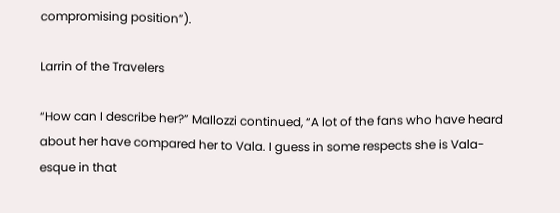compromising position”).

Larrin of the Travelers

“How can I describe her?” Mallozzi continued, “A lot of the fans who have heard about her have compared her to Vala. I guess in some respects she is Vala-esque in that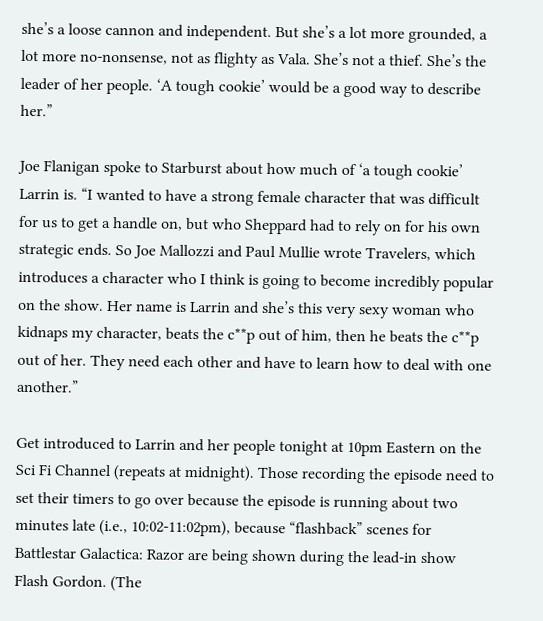she’s a loose cannon and independent. But she’s a lot more grounded, a lot more no-nonsense, not as flighty as Vala. She’s not a thief. She’s the leader of her people. ‘A tough cookie’ would be a good way to describe her.”

Joe Flanigan spoke to Starburst about how much of ‘a tough cookie’ Larrin is. “I wanted to have a strong female character that was difficult for us to get a handle on, but who Sheppard had to rely on for his own strategic ends. So Joe Mallozzi and Paul Mullie wrote Travelers, which introduces a character who I think is going to become incredibly popular on the show. Her name is Larrin and she’s this very sexy woman who kidnaps my character, beats the c**p out of him, then he beats the c**p out of her. They need each other and have to learn how to deal with one another.”

Get introduced to Larrin and her people tonight at 10pm Eastern on the Sci Fi Channel (repeats at midnight). Those recording the episode need to set their timers to go over because the episode is running about two minutes late (i.e., 10:02-11:02pm), because “flashback” scenes for Battlestar Galactica: Razor are being shown during the lead-in show Flash Gordon. (The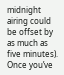midnight airing could be offset by as much as five minutes). Once you’ve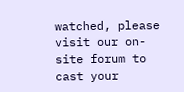watched, please visit our on-site forum to cast your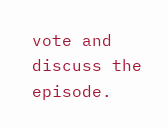vote and discuss the episode.